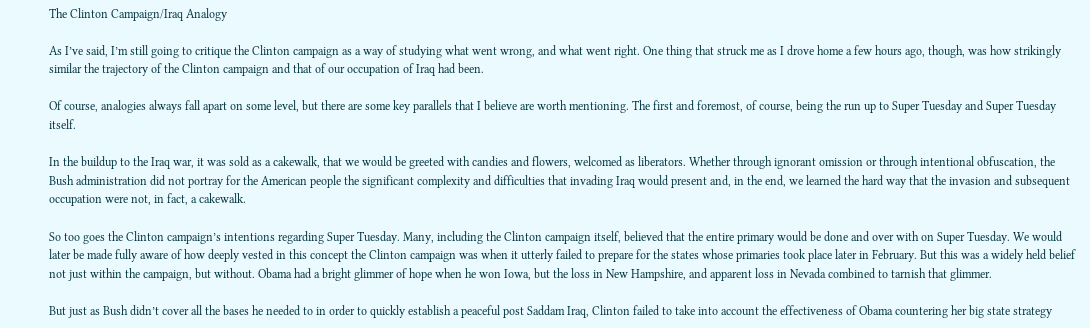The Clinton Campaign/Iraq Analogy

As I’ve said, I’m still going to critique the Clinton campaign as a way of studying what went wrong, and what went right. One thing that struck me as I drove home a few hours ago, though, was how strikingly similar the trajectory of the Clinton campaign and that of our occupation of Iraq had been.

Of course, analogies always fall apart on some level, but there are some key parallels that I believe are worth mentioning. The first and foremost, of course, being the run up to Super Tuesday and Super Tuesday itself.

In the buildup to the Iraq war, it was sold as a cakewalk, that we would be greeted with candies and flowers, welcomed as liberators. Whether through ignorant omission or through intentional obfuscation, the Bush administration did not portray for the American people the significant complexity and difficulties that invading Iraq would present and, in the end, we learned the hard way that the invasion and subsequent occupation were not, in fact, a cakewalk.

So too goes the Clinton campaign’s intentions regarding Super Tuesday. Many, including the Clinton campaign itself, believed that the entire primary would be done and over with on Super Tuesday. We would later be made fully aware of how deeply vested in this concept the Clinton campaign was when it utterly failed to prepare for the states whose primaries took place later in February. But this was a widely held belief not just within the campaign, but without. Obama had a bright glimmer of hope when he won Iowa, but the loss in New Hampshire, and apparent loss in Nevada combined to tarnish that glimmer.

But just as Bush didn’t cover all the bases he needed to in order to quickly establish a peaceful post Saddam Iraq, Clinton failed to take into account the effectiveness of Obama countering her big state strategy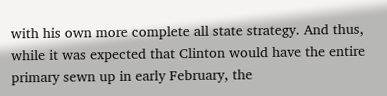with his own more complete all state strategy. And thus, while it was expected that Clinton would have the entire primary sewn up in early February, the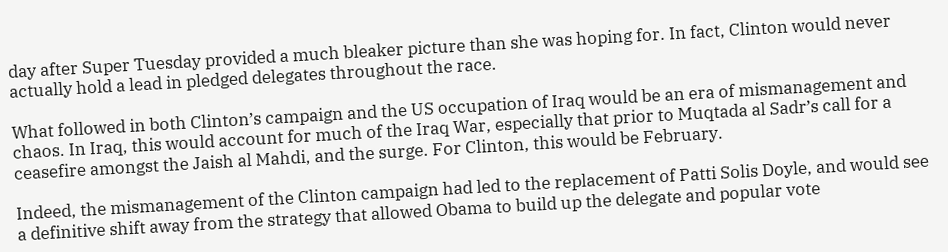day after Super Tuesday provided a much bleaker picture than she was hoping for. In fact, Clinton would never actually hold a lead in pledged delegates throughout the race.

What followed in both Clinton’s campaign and the US occupation of Iraq would be an era of mismanagement and chaos. In Iraq, this would account for much of the Iraq War, especially that prior to Muqtada al Sadr’s call for a ceasefire amongst the Jaish al Mahdi, and the surge. For Clinton, this would be February.

Indeed, the mismanagement of the Clinton campaign had led to the replacement of Patti Solis Doyle, and would see a definitive shift away from the strategy that allowed Obama to build up the delegate and popular vote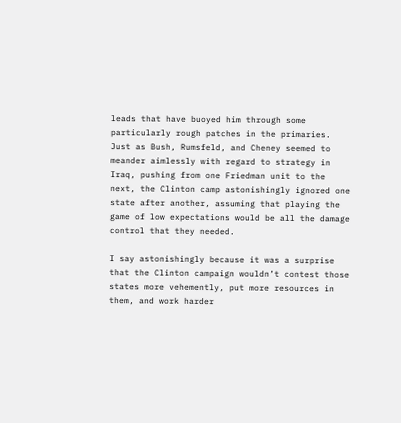leads that have buoyed him through some particularly rough patches in the primaries. Just as Bush, Rumsfeld, and Cheney seemed to meander aimlessly with regard to strategy in Iraq, pushing from one Friedman unit to the next, the Clinton camp astonishingly ignored one state after another, assuming that playing the game of low expectations would be all the damage control that they needed.

I say astonishingly because it was a surprise that the Clinton campaign wouldn’t contest those states more vehemently, put more resources in them, and work harder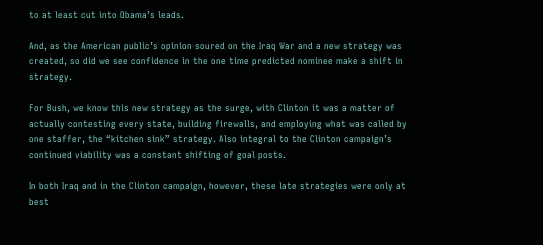to at least cut into Obama’s leads.

And, as the American public’s opinion soured on the Iraq War and a new strategy was created, so did we see confidence in the one time predicted nominee make a shift in strategy.

For Bush, we know this new strategy as the surge, with Clinton it was a matter of actually contesting every state, building firewalls, and employing what was called by one staffer, the “kitchen sink” strategy. Also integral to the Clinton campaign’s continued viability was a constant shifting of goal posts.

In both Iraq and in the Clinton campaign, however, these late strategies were only at best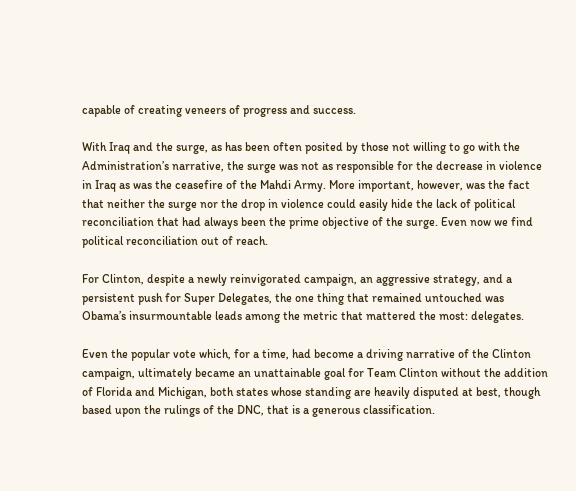capable of creating veneers of progress and success.

With Iraq and the surge, as has been often posited by those not willing to go with the Administration’s narrative, the surge was not as responsible for the decrease in violence in Iraq as was the ceasefire of the Mahdi Army. More important, however, was the fact that neither the surge nor the drop in violence could easily hide the lack of political reconciliation that had always been the prime objective of the surge. Even now we find political reconciliation out of reach.

For Clinton, despite a newly reinvigorated campaign, an aggressive strategy, and a persistent push for Super Delegates, the one thing that remained untouched was Obama’s insurmountable leads among the metric that mattered the most: delegates.

Even the popular vote which, for a time, had become a driving narrative of the Clinton campaign, ultimately became an unattainable goal for Team Clinton without the addition of Florida and Michigan, both states whose standing are heavily disputed at best, though based upon the rulings of the DNC, that is a generous classification.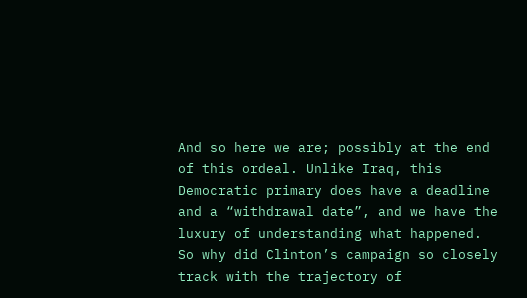And so here we are; possibly at the end of this ordeal. Unlike Iraq, this Democratic primary does have a deadline and a “withdrawal date”, and we have the luxury of understanding what happened. So why did Clinton’s campaign so closely track with the trajectory of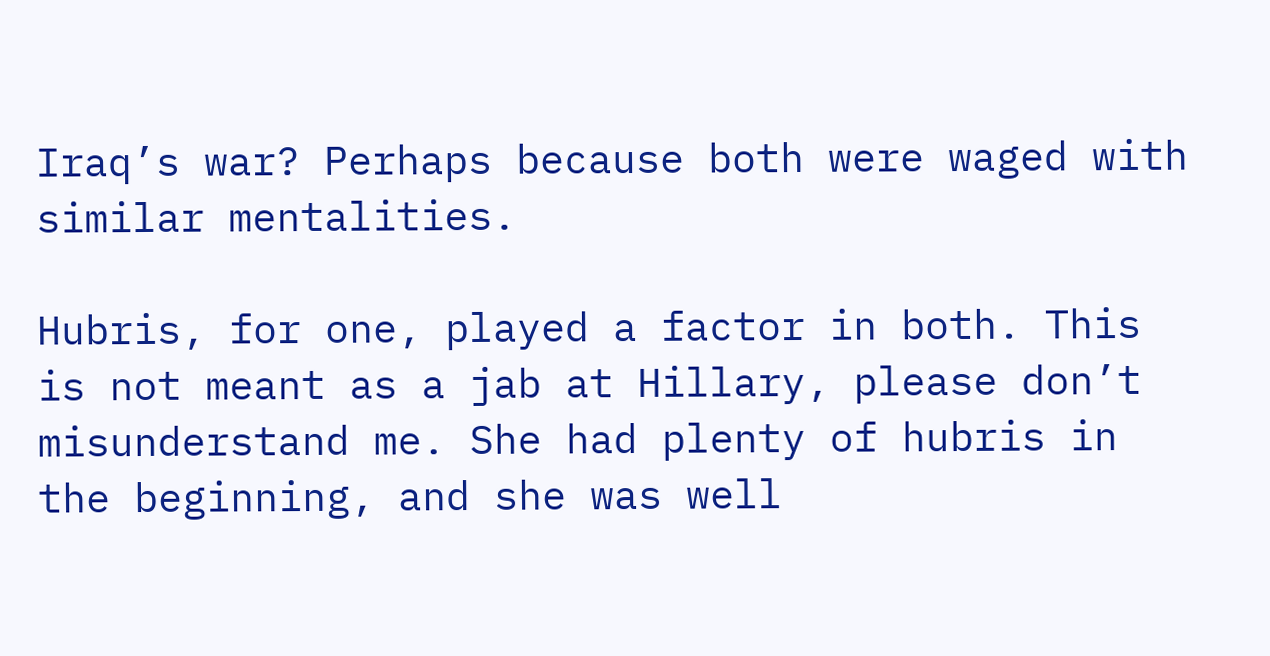Iraq’s war? Perhaps because both were waged with similar mentalities.

Hubris, for one, played a factor in both. This is not meant as a jab at Hillary, please don’t misunderstand me. She had plenty of hubris in the beginning, and she was well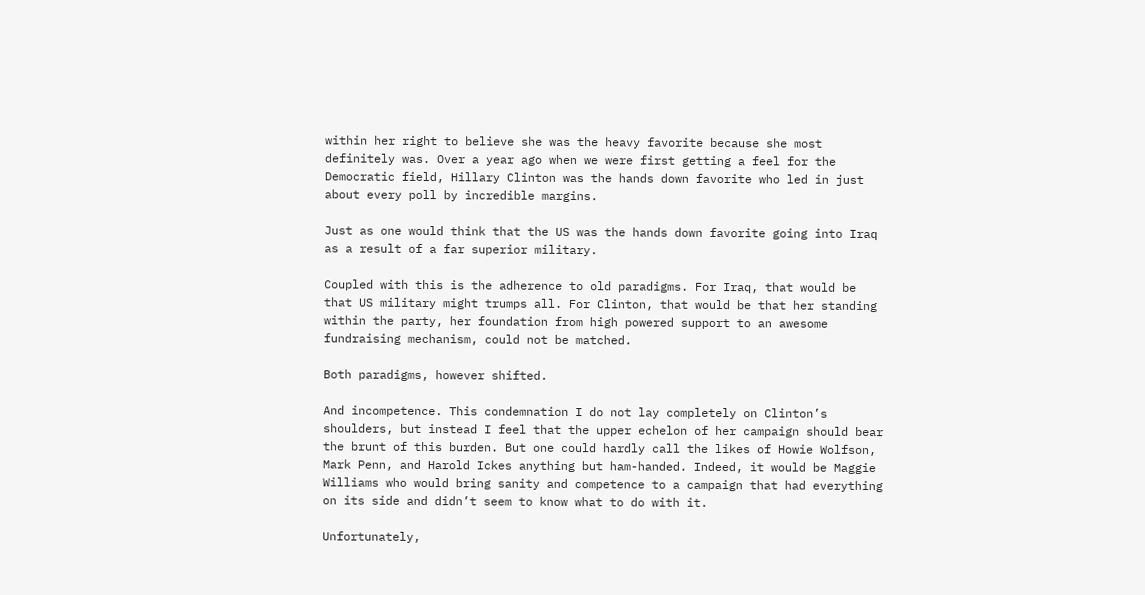within her right to believe she was the heavy favorite because she most definitely was. Over a year ago when we were first getting a feel for the Democratic field, Hillary Clinton was the hands down favorite who led in just about every poll by incredible margins.

Just as one would think that the US was the hands down favorite going into Iraq as a result of a far superior military.

Coupled with this is the adherence to old paradigms. For Iraq, that would be that US military might trumps all. For Clinton, that would be that her standing within the party, her foundation from high powered support to an awesome fundraising mechanism, could not be matched.

Both paradigms, however shifted.

And incompetence. This condemnation I do not lay completely on Clinton’s shoulders, but instead I feel that the upper echelon of her campaign should bear the brunt of this burden. But one could hardly call the likes of Howie Wolfson, Mark Penn, and Harold Ickes anything but ham-handed. Indeed, it would be Maggie Williams who would bring sanity and competence to a campaign that had everything on its side and didn’t seem to know what to do with it.

Unfortunately,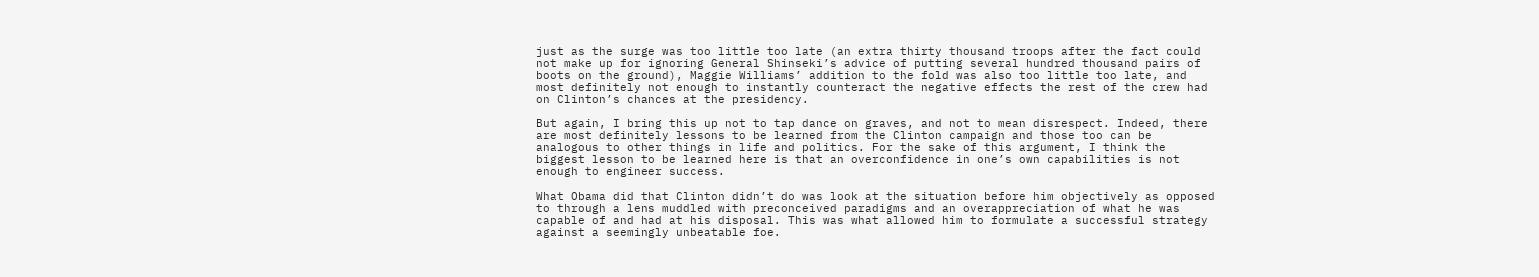just as the surge was too little too late (an extra thirty thousand troops after the fact could not make up for ignoring General Shinseki’s advice of putting several hundred thousand pairs of boots on the ground), Maggie Williams’ addition to the fold was also too little too late, and most definitely not enough to instantly counteract the negative effects the rest of the crew had on Clinton’s chances at the presidency.

But again, I bring this up not to tap dance on graves, and not to mean disrespect. Indeed, there are most definitely lessons to be learned from the Clinton campaign and those too can be analogous to other things in life and politics. For the sake of this argument, I think the biggest lesson to be learned here is that an overconfidence in one’s own capabilities is not enough to engineer success.

What Obama did that Clinton didn’t do was look at the situation before him objectively as opposed to through a lens muddled with preconceived paradigms and an overappreciation of what he was capable of and had at his disposal. This was what allowed him to formulate a successful strategy against a seemingly unbeatable foe.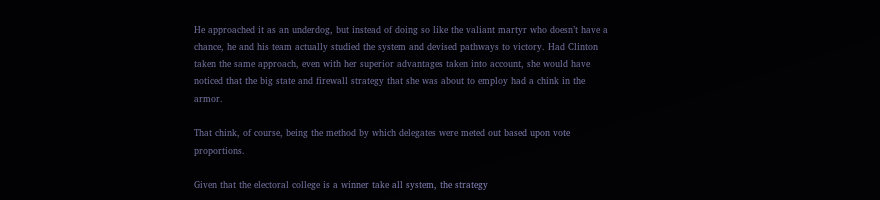He approached it as an underdog, but instead of doing so like the valiant martyr who doesn’t have a chance, he and his team actually studied the system and devised pathways to victory. Had Clinton taken the same approach, even with her superior advantages taken into account, she would have noticed that the big state and firewall strategy that she was about to employ had a chink in the armor.

That chink, of course, being the method by which delegates were meted out based upon vote proportions.

Given that the electoral college is a winner take all system, the strategy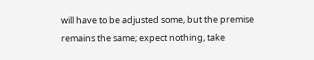will have to be adjusted some, but the premise remains the same; expect nothing, take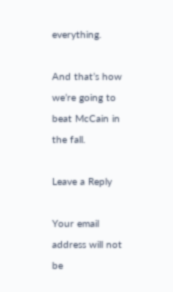everything.

And that’s how we’re going to beat McCain in the fall.

Leave a Reply

Your email address will not be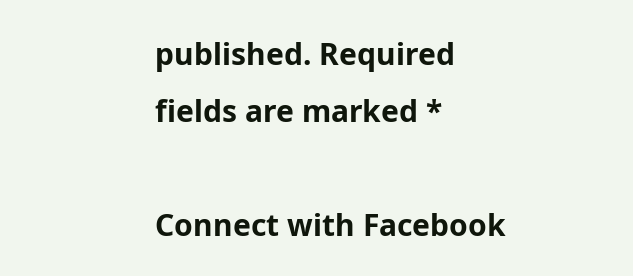published. Required fields are marked *

Connect with Facebook